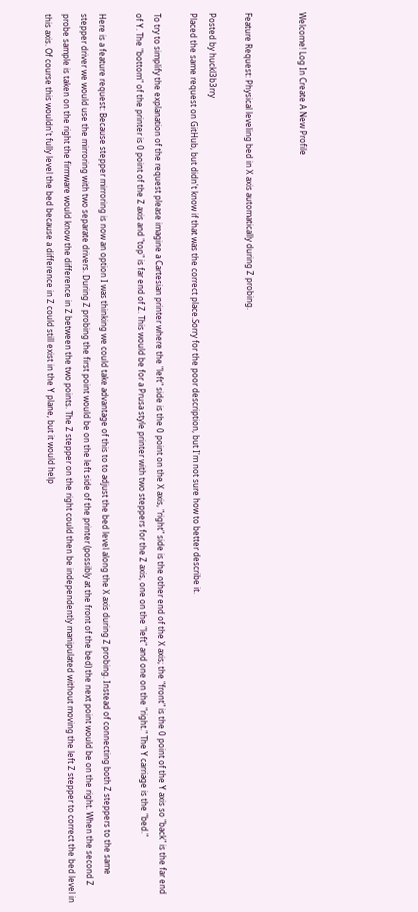Welcome! Log In Create A New Profile


Feature Request: Physical leveling bed in X axis automatically during Z probing.

Posted by huckl3b3rry
Placed the same request on GitHub, but didn't know if that was the correct place.Sorry for the poor description, but I'm not sure how to better describe it.

To try to simplify the explanation of the request please imagine a Cartesian printer where the "left" side is the 0 point on the X axis, "right" side is the other end of the X axis; the "front" is the 0 point of the Y axis so "back" is the far end of Y. The "bottom" of the printer is 0 point of the Z axis and "top" is far end of Z. This would be for a Prusa style printer with two steppers for the Z axis, one on the "left" and one on the "right." The Y carriage is the "bed."

Here is a feature request: Because stepper mirroring is now an option I was thinking we could take advantage of this to to adjust the bed level along the X axis during Z probing. Instead of connecting both Z steppers to the same stepper driver we would use the mirroring with two separate drivers. During Z probing the first point would be on the left side of the printer (possibly at the front of the bed) the next point would be on the right. When the second Z probe sample is taken on the right the firmware would know the difference in Z between the two points. The Z stepper on the right could then be independently manipulated without moving the left Z stepper to correct the bed level in this axis. Of course this wouldn't fully level the bed because a difference in Z could still exist in the Y plane, but it would help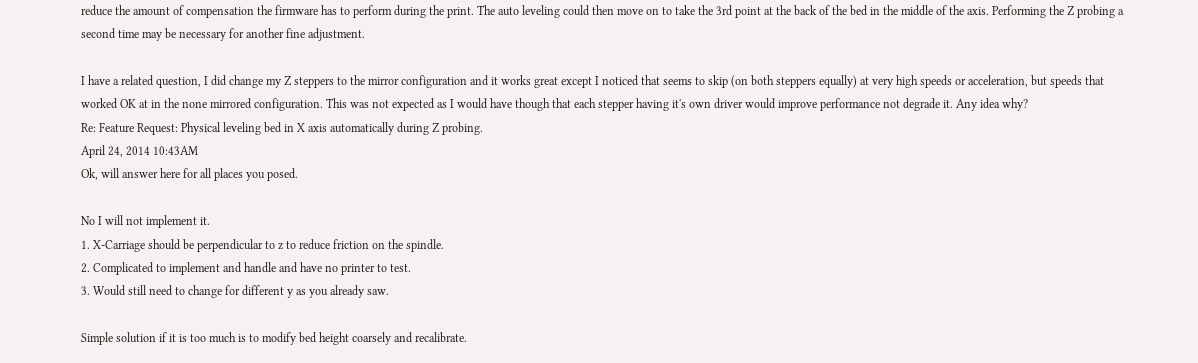reduce the amount of compensation the firmware has to perform during the print. The auto leveling could then move on to take the 3rd point at the back of the bed in the middle of the axis. Performing the Z probing a second time may be necessary for another fine adjustment.

I have a related question, I did change my Z steppers to the mirror configuration and it works great except I noticed that seems to skip (on both steppers equally) at very high speeds or acceleration, but speeds that worked OK at in the none mirrored configuration. This was not expected as I would have though that each stepper having it's own driver would improve performance not degrade it. Any idea why?
Re: Feature Request: Physical leveling bed in X axis automatically during Z probing.
April 24, 2014 10:43AM
Ok, will answer here for all places you posed.

No I will not implement it.
1. X-Carriage should be perpendicular to z to reduce friction on the spindle.
2. Complicated to implement and handle and have no printer to test.
3. Would still need to change for different y as you already saw.

Simple solution if it is too much is to modify bed height coarsely and recalibrate.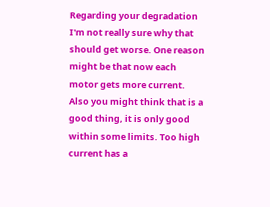Regarding your degradation I'm not really sure why that should get worse. One reason might be that now each motor gets more current. Also you might think that is a good thing, it is only good within some limits. Too high current has a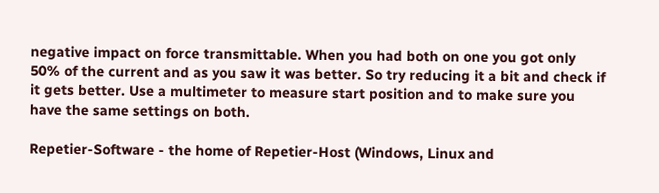negative impact on force transmittable. When you had both on one you got only 50% of the current and as you saw it was better. So try reducing it a bit and check if it gets better. Use a multimeter to measure start position and to make sure you have the same settings on both.

Repetier-Software - the home of Repetier-Host (Windows, Linux and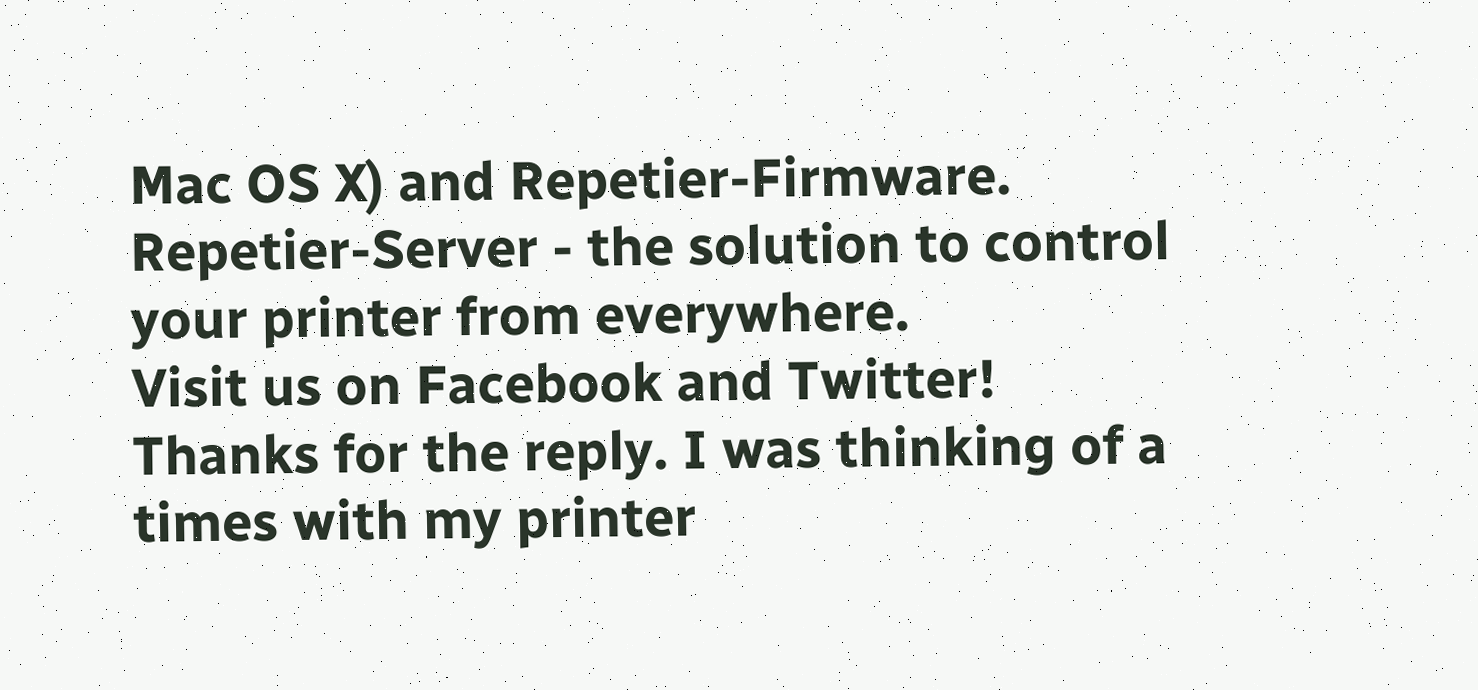Mac OS X) and Repetier-Firmware.
Repetier-Server - the solution to control your printer from everywhere.
Visit us on Facebook and Twitter!
Thanks for the reply. I was thinking of a times with my printer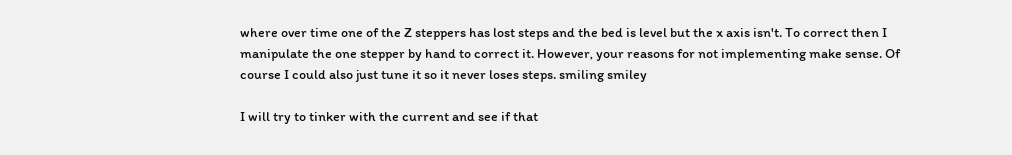where over time one of the Z steppers has lost steps and the bed is level but the x axis isn't. To correct then I manipulate the one stepper by hand to correct it. However, your reasons for not implementing make sense. Of course I could also just tune it so it never loses steps. smiling smiley

I will try to tinker with the current and see if that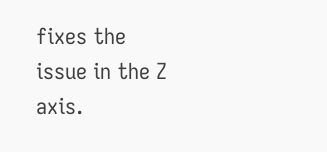fixes the issue in the Z axis.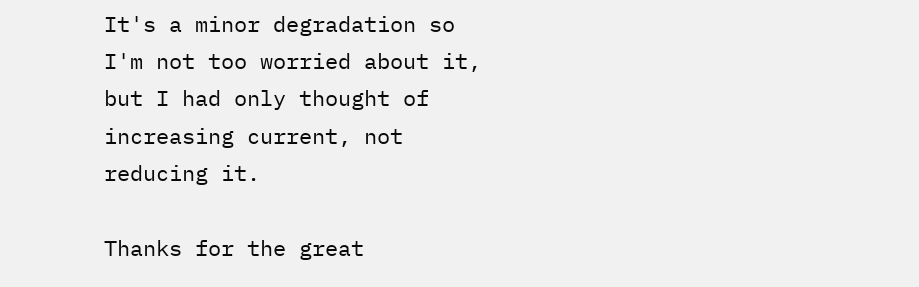It's a minor degradation so I'm not too worried about it, but I had only thought of increasing current, not reducing it.

Thanks for the great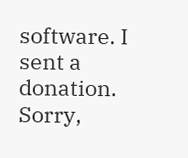software. I sent a donation.
Sorry,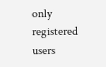only registered users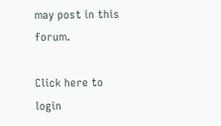may post in this forum.

Click here to login